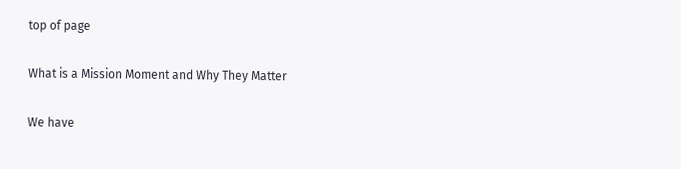top of page

What is a Mission Moment and Why They Matter

We have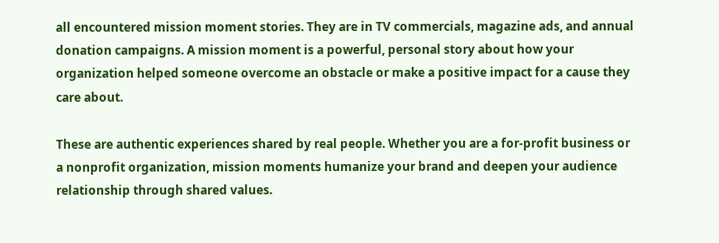all encountered mission moment stories. They are in TV commercials, magazine ads, and annual donation campaigns. A mission moment is a powerful, personal story about how your organization helped someone overcome an obstacle or make a positive impact for a cause they care about.

These are authentic experiences shared by real people. Whether you are a for-profit business or a nonprofit organization, mission moments humanize your brand and deepen your audience relationship through shared values.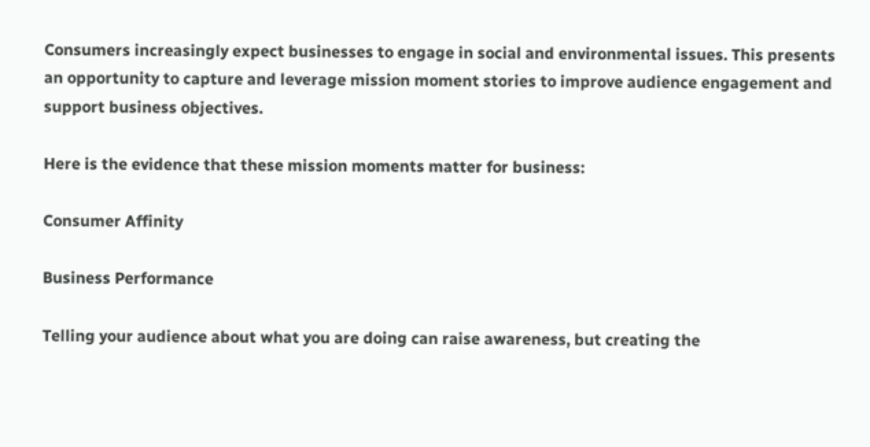Consumers increasingly expect businesses to engage in social and environmental issues. This presents an opportunity to capture and leverage mission moment stories to improve audience engagement and support business objectives.

Here is the evidence that these mission moments matter for business:

Consumer Affinity

Business Performance

Telling your audience about what you are doing can raise awareness, but creating the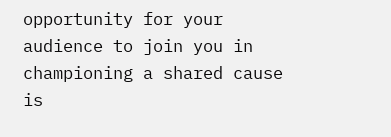opportunity for your audience to join you in championing a shared cause is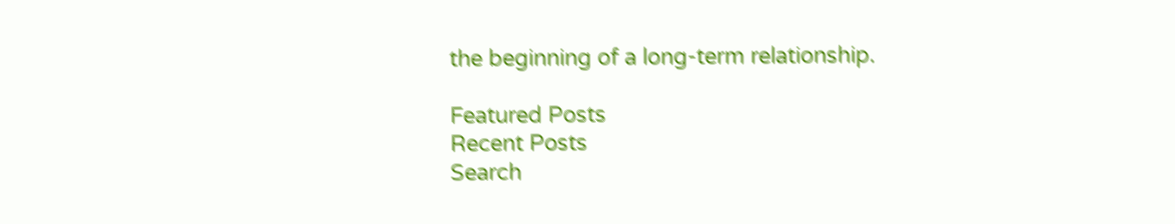the beginning of a long-term relationship.

Featured Posts
Recent Posts
Search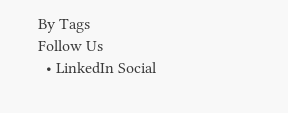By Tags
Follow Us
  • LinkedIn Social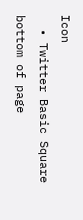Icon
  • Twitter Basic Square
bottom of page